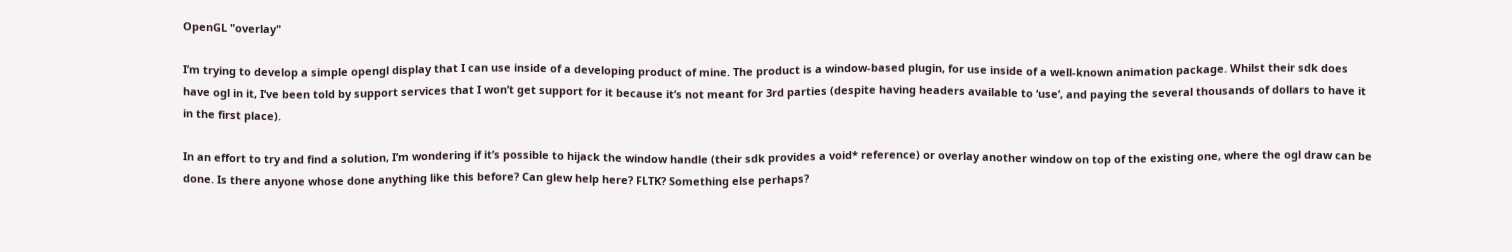OpenGL "overlay"

I’m trying to develop a simple opengl display that I can use inside of a developing product of mine. The product is a window-based plugin, for use inside of a well-known animation package. Whilst their sdk does have ogl in it, I’ve been told by support services that I won’t get support for it because it’s not meant for 3rd parties (despite having headers available to ‘use’, and paying the several thousands of dollars to have it in the first place).

In an effort to try and find a solution, I’m wondering if it’s possible to hijack the window handle (their sdk provides a void* reference) or overlay another window on top of the existing one, where the ogl draw can be done. Is there anyone whose done anything like this before? Can glew help here? FLTK? Something else perhaps?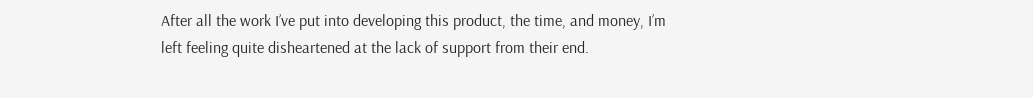After all the work I’ve put into developing this product, the time, and money, I’m left feeling quite disheartened at the lack of support from their end.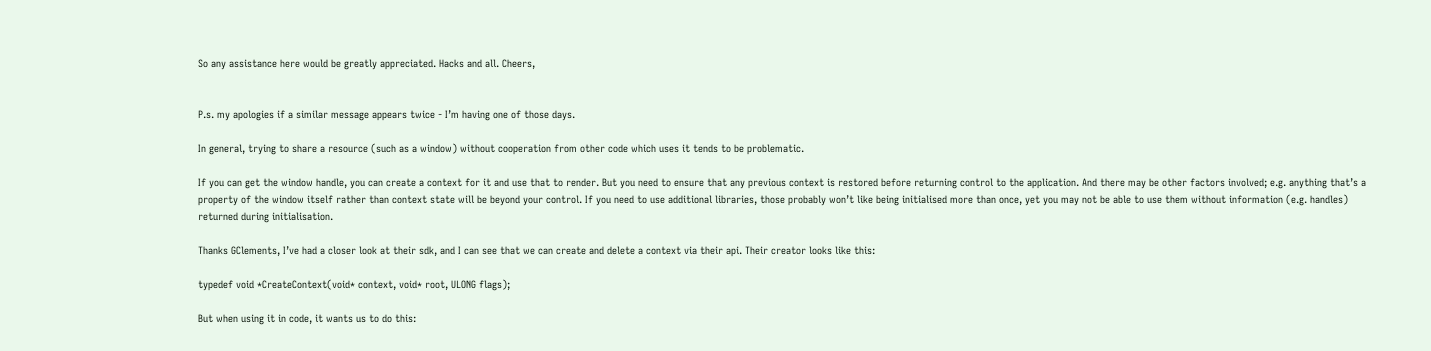So any assistance here would be greatly appreciated. Hacks and all. Cheers,


P.s. my apologies if a similar message appears twice - I’m having one of those days.

In general, trying to share a resource (such as a window) without cooperation from other code which uses it tends to be problematic.

If you can get the window handle, you can create a context for it and use that to render. But you need to ensure that any previous context is restored before returning control to the application. And there may be other factors involved; e.g. anything that’s a property of the window itself rather than context state will be beyond your control. If you need to use additional libraries, those probably won’t like being initialised more than once, yet you may not be able to use them without information (e.g. handles) returned during initialisation.

Thanks GClements, I’ve had a closer look at their sdk, and I can see that we can create and delete a context via their api. Their creator looks like this:

typedef void *CreateContext(void* context, void* root, ULONG flags);

But when using it in code, it wants us to do this: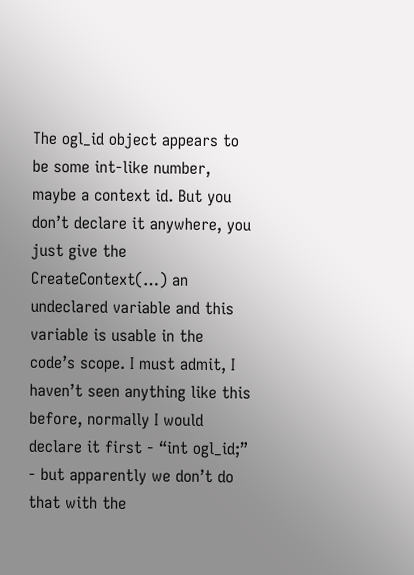The ogl_id object appears to be some int-like number, maybe a context id. But you don’t declare it anywhere, you just give the CreateContext(…) an undeclared variable and this variable is usable in the code’s scope. I must admit, I haven’t seen anything like this before, normally I would declare it first - “int ogl_id;” - but apparently we don’t do that with the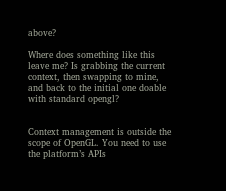above?

Where does something like this leave me? Is grabbing the current context, then swapping to mine, and back to the initial one doable with standard opengl?


Context management is outside the scope of OpenGL. You need to use the platform’s APIs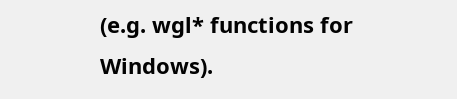(e.g. wgl* functions for Windows).